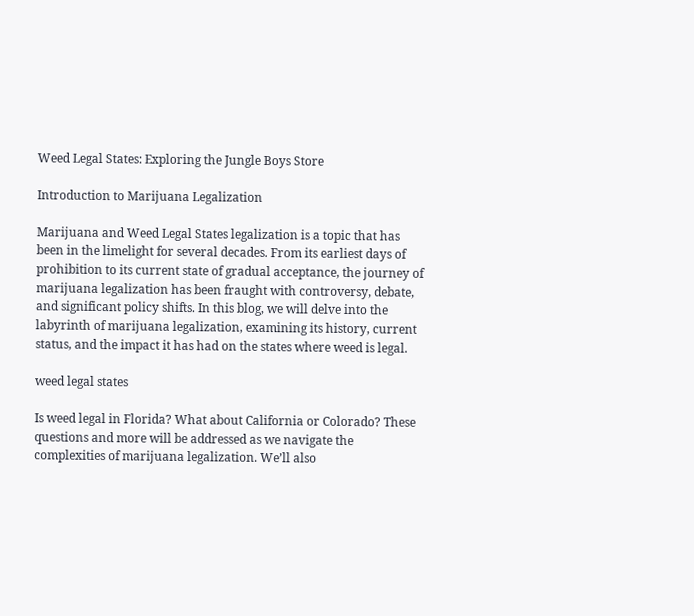Weed Legal States: Exploring the Jungle Boys Store

Introduction to Marijuana Legalization

Marijuana and Weed Legal States legalization is a topic that has been in the limelight for several decades. From its earliest days of prohibition to its current state of gradual acceptance, the journey of marijuana legalization has been fraught with controversy, debate, and significant policy shifts. In this blog, we will delve into the labyrinth of marijuana legalization, examining its history, current status, and the impact it has had on the states where weed is legal.

weed legal states

Is weed legal in Florida? What about California or Colorado? These questions and more will be addressed as we navigate the complexities of marijuana legalization. We’ll also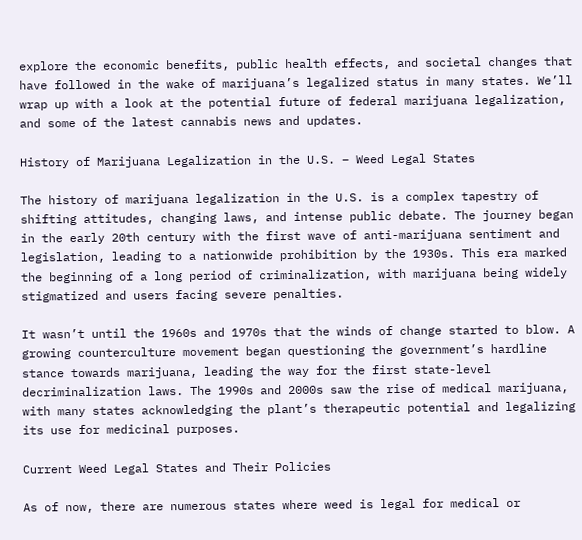explore the economic benefits, public health effects, and societal changes that have followed in the wake of marijuana’s legalized status in many states. We’ll wrap up with a look at the potential future of federal marijuana legalization, and some of the latest cannabis news and updates.

History of Marijuana Legalization in the U.S. – Weed Legal States

The history of marijuana legalization in the U.S. is a complex tapestry of shifting attitudes, changing laws, and intense public debate. The journey began in the early 20th century with the first wave of anti-marijuana sentiment and legislation, leading to a nationwide prohibition by the 1930s. This era marked the beginning of a long period of criminalization, with marijuana being widely stigmatized and users facing severe penalties.

It wasn’t until the 1960s and 1970s that the winds of change started to blow. A growing counterculture movement began questioning the government’s hardline stance towards marijuana, leading the way for the first state-level decriminalization laws. The 1990s and 2000s saw the rise of medical marijuana, with many states acknowledging the plant’s therapeutic potential and legalizing its use for medicinal purposes.

Current Weed Legal States and Their Policies

As of now, there are numerous states where weed is legal for medical or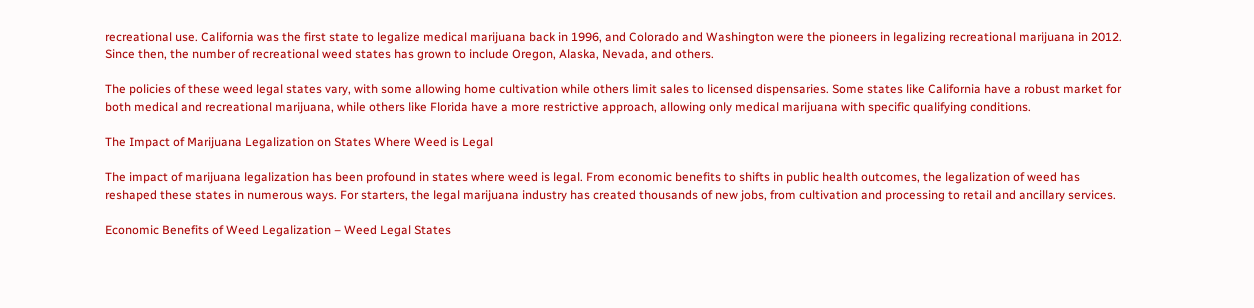recreational use. California was the first state to legalize medical marijuana back in 1996, and Colorado and Washington were the pioneers in legalizing recreational marijuana in 2012. Since then, the number of recreational weed states has grown to include Oregon, Alaska, Nevada, and others.

The policies of these weed legal states vary, with some allowing home cultivation while others limit sales to licensed dispensaries. Some states like California have a robust market for both medical and recreational marijuana, while others like Florida have a more restrictive approach, allowing only medical marijuana with specific qualifying conditions.

The Impact of Marijuana Legalization on States Where Weed is Legal

The impact of marijuana legalization has been profound in states where weed is legal. From economic benefits to shifts in public health outcomes, the legalization of weed has reshaped these states in numerous ways. For starters, the legal marijuana industry has created thousands of new jobs, from cultivation and processing to retail and ancillary services.

Economic Benefits of Weed Legalization – Weed Legal States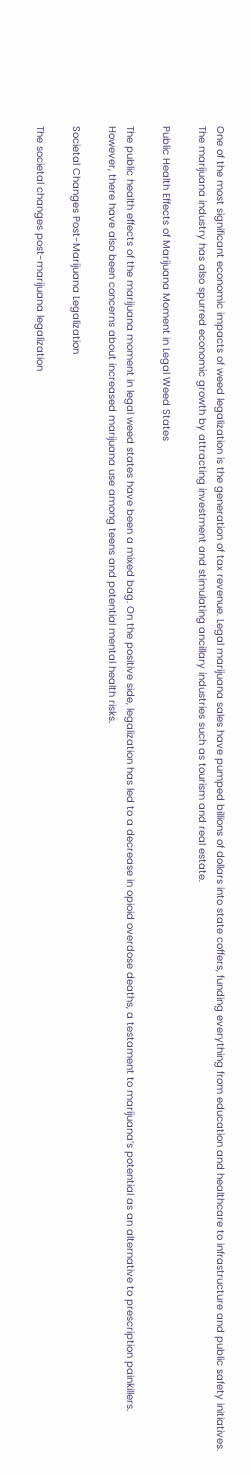One of the most significant economic impacts of weed legalization is the generation of tax revenue. Legal marijuana sales have pumped billions of dollars into state coffers, funding everything from education and healthcare to infrastructure and public safety initiatives. The marijuana industry has also spurred economic growth by attracting investment and stimulating ancillary industries such as tourism and real estate.

Public Health Effects of Marijuana Moment in Legal Weed States

The public health effects of the marijuana moment in legal weed states have been a mixed bag. On the positive side, legalization has led to a decrease in opioid overdose deaths, a testament to marijuana’s potential as an alternative to prescription painkillers. However, there have also been concerns about increased marijuana use among teens and potential mental health risks.

Societal Changes Post-Marijuana Legalization

The societal changes post-marijuana legalization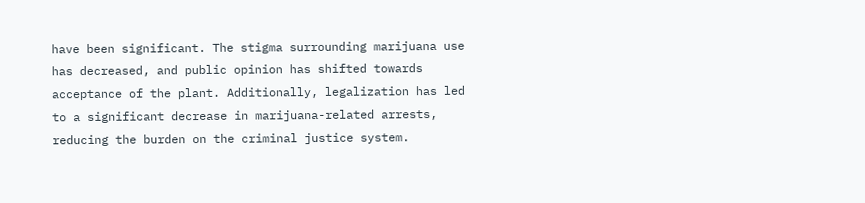have been significant. The stigma surrounding marijuana use has decreased, and public opinion has shifted towards acceptance of the plant. Additionally, legalization has led to a significant decrease in marijuana-related arrests, reducing the burden on the criminal justice system.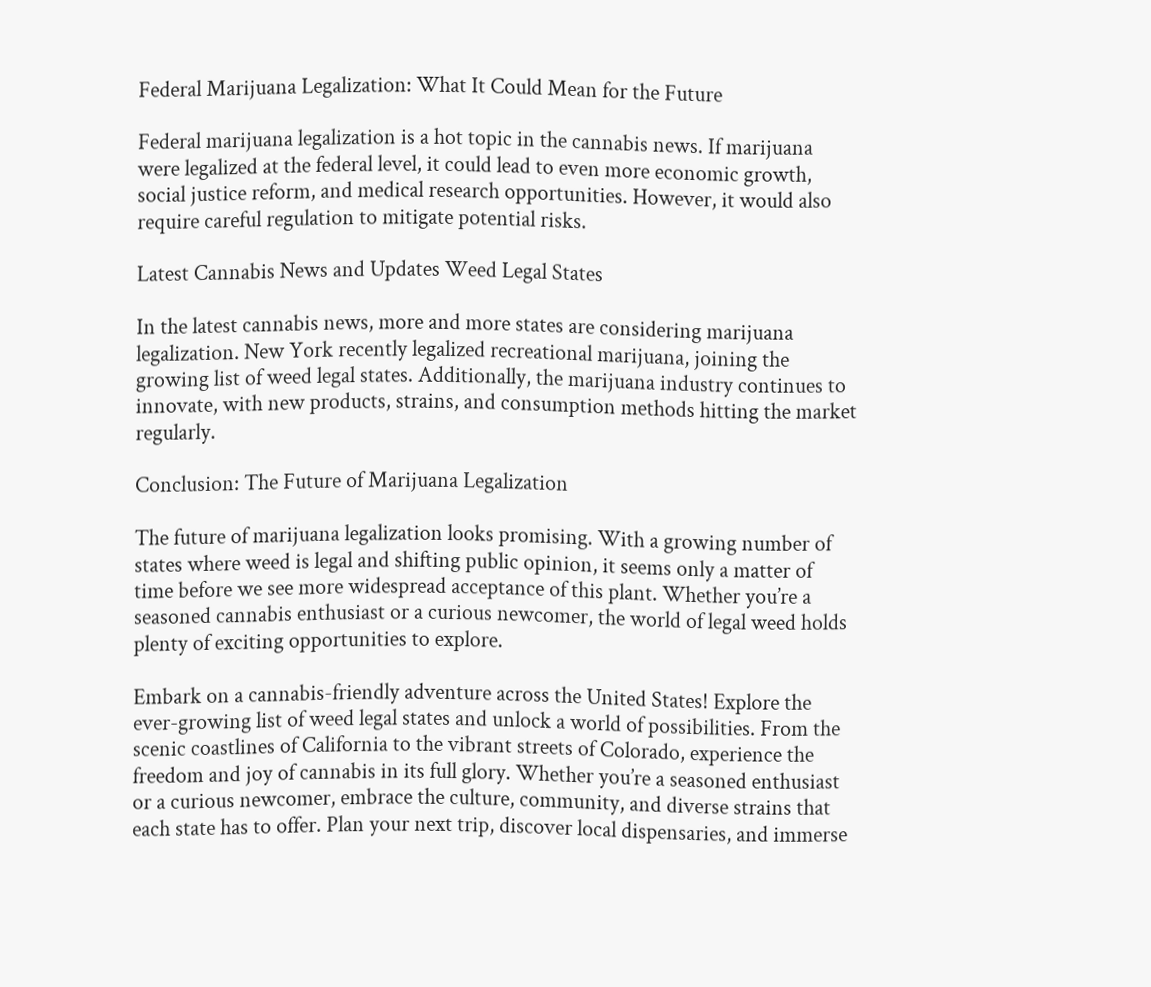Federal Marijuana Legalization: What It Could Mean for the Future

Federal marijuana legalization is a hot topic in the cannabis news. If marijuana were legalized at the federal level, it could lead to even more economic growth, social justice reform, and medical research opportunities. However, it would also require careful regulation to mitigate potential risks.

Latest Cannabis News and Updates Weed Legal States

In the latest cannabis news, more and more states are considering marijuana legalization. New York recently legalized recreational marijuana, joining the growing list of weed legal states. Additionally, the marijuana industry continues to innovate, with new products, strains, and consumption methods hitting the market regularly.

Conclusion: The Future of Marijuana Legalization

The future of marijuana legalization looks promising. With a growing number of states where weed is legal and shifting public opinion, it seems only a matter of time before we see more widespread acceptance of this plant. Whether you’re a seasoned cannabis enthusiast or a curious newcomer, the world of legal weed holds plenty of exciting opportunities to explore.

Embark on a cannabis-friendly adventure across the United States! Explore the ever-growing list of weed legal states and unlock a world of possibilities. From the scenic coastlines of California to the vibrant streets of Colorado, experience the freedom and joy of cannabis in its full glory. Whether you’re a seasoned enthusiast or a curious newcomer, embrace the culture, community, and diverse strains that each state has to offer. Plan your next trip, discover local dispensaries, and immerse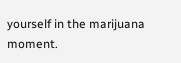yourself in the marijuana moment.